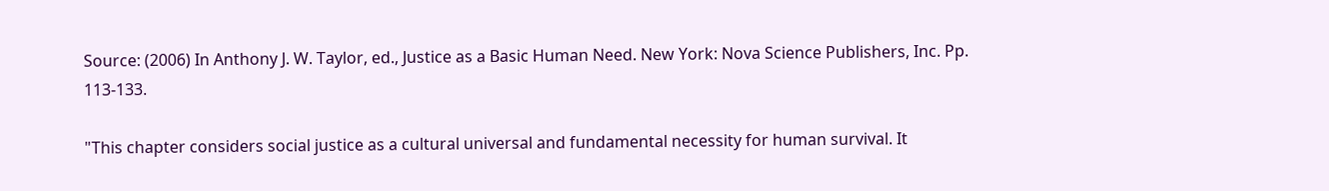Source: (2006) In Anthony J. W. Taylor, ed., Justice as a Basic Human Need. New York: Nova Science Publishers, Inc. Pp. 113-133.

"This chapter considers social justice as a cultural universal and fundamental necessity for human survival. It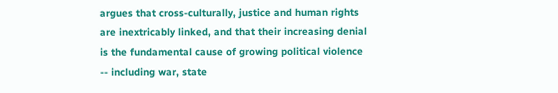argues that cross-culturally, justice and human rights are inextricably linked, and that their increasing denial is the fundamental cause of growing political violence -- including war, state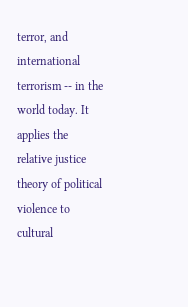terror, and international terrorism -- in the world today. It applies the relative justice theory of political violence to cultural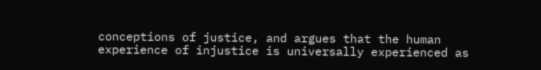conceptions of justice, and argues that the human experience of injustice is universally experienced as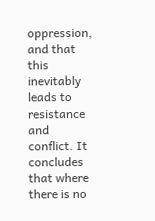oppression, and that this inevitably leads to resistance and conflict. It concludes that where there is no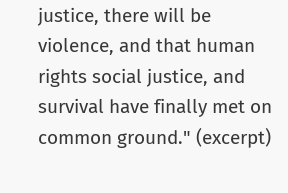justice, there will be violence, and that human rights social justice, and survival have finally met on common ground." (excerpt)